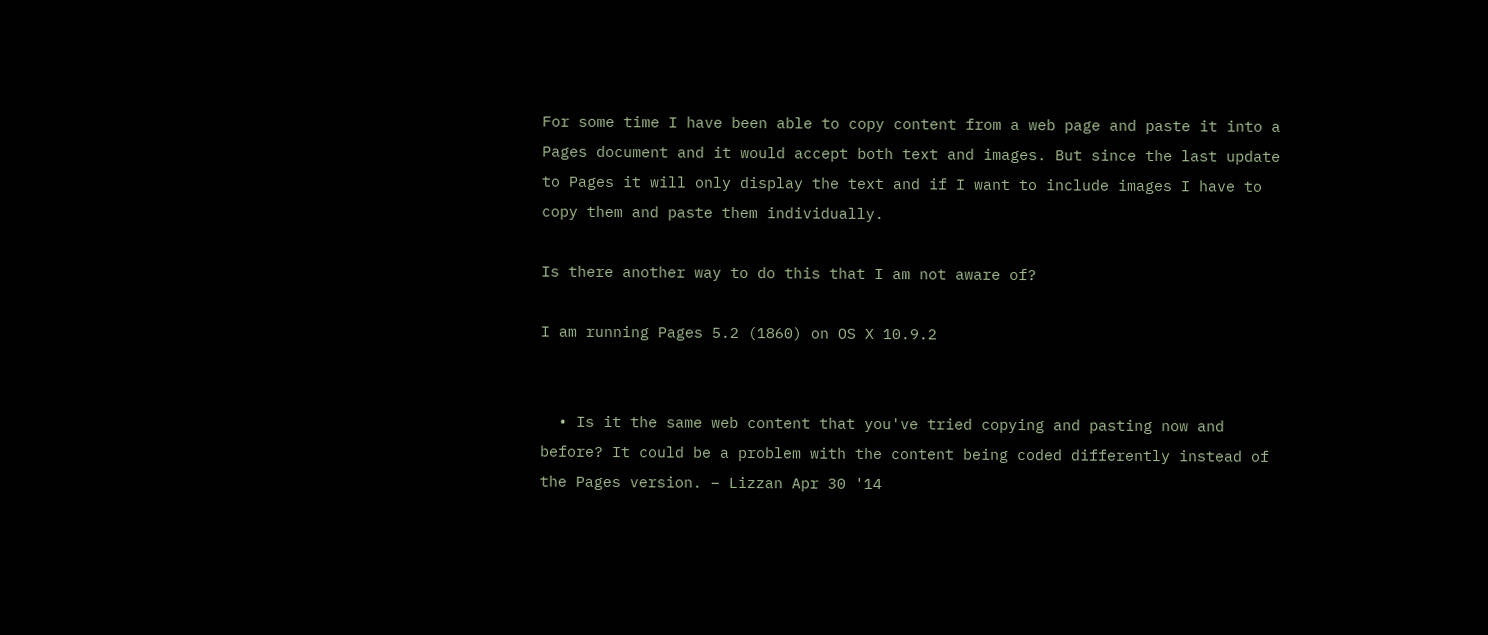For some time I have been able to copy content from a web page and paste it into a Pages document and it would accept both text and images. But since the last update to Pages it will only display the text and if I want to include images I have to copy them and paste them individually.

Is there another way to do this that I am not aware of?

I am running Pages 5.2 (1860) on OS X 10.9.2


  • Is it the same web content that you've tried copying and pasting now and before? It could be a problem with the content being coded differently instead of the Pages version. – Lizzan Apr 30 '14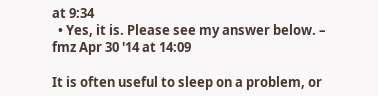at 9:34
  • Yes, it is. Please see my answer below. – fmz Apr 30 '14 at 14:09

It is often useful to sleep on a problem, or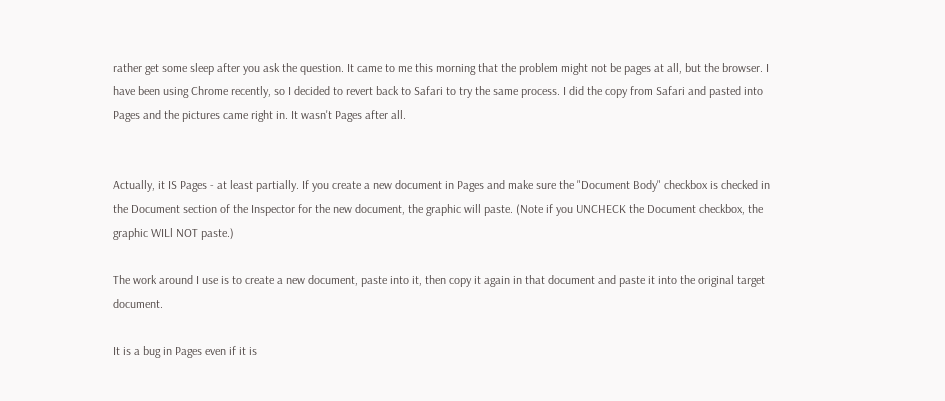rather get some sleep after you ask the question. It came to me this morning that the problem might not be pages at all, but the browser. I have been using Chrome recently, so I decided to revert back to Safari to try the same process. I did the copy from Safari and pasted into Pages and the pictures came right in. It wasn't Pages after all.


Actually, it IS Pages - at least partially. If you create a new document in Pages and make sure the "Document Body" checkbox is checked in the Document section of the Inspector for the new document, the graphic will paste. (Note if you UNCHECK the Document checkbox, the graphic WILl NOT paste.)

The work around I use is to create a new document, paste into it, then copy it again in that document and paste it into the original target document.

It is a bug in Pages even if it is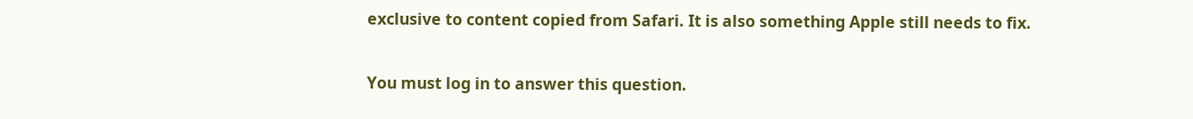exclusive to content copied from Safari. It is also something Apple still needs to fix.

You must log in to answer this question.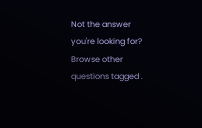Not the answer you're looking for? Browse other questions tagged .